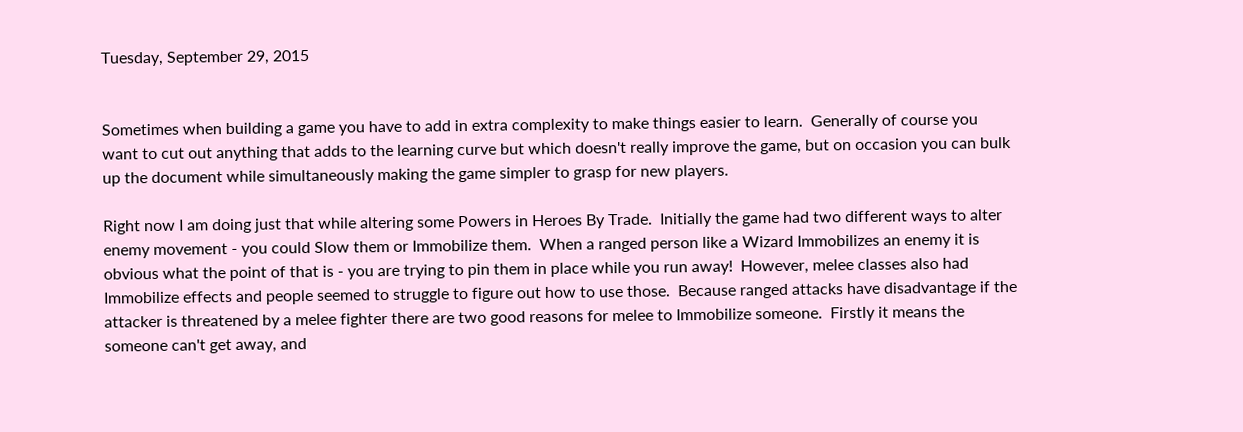Tuesday, September 29, 2015


Sometimes when building a game you have to add in extra complexity to make things easier to learn.  Generally of course you want to cut out anything that adds to the learning curve but which doesn't really improve the game, but on occasion you can bulk up the document while simultaneously making the game simpler to grasp for new players.

Right now I am doing just that while altering some Powers in Heroes By Trade.  Initially the game had two different ways to alter enemy movement - you could Slow them or Immobilize them.  When a ranged person like a Wizard Immobilizes an enemy it is obvious what the point of that is - you are trying to pin them in place while you run away!  However, melee classes also had Immobilize effects and people seemed to struggle to figure out how to use those.  Because ranged attacks have disadvantage if the attacker is threatened by a melee fighter there are two good reasons for melee to Immobilize someone.  Firstly it means the someone can't get away, and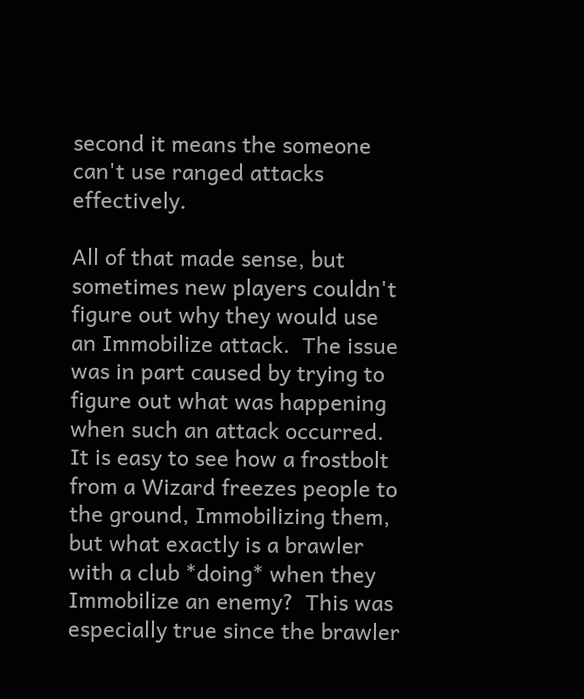second it means the someone can't use ranged attacks effectively.

All of that made sense, but sometimes new players couldn't figure out why they would use an Immobilize attack.  The issue was in part caused by trying to figure out what was happening when such an attack occurred.  It is easy to see how a frostbolt from a Wizard freezes people to the ground, Immobilizing them, but what exactly is a brawler with a club *doing* when they Immobilize an enemy?  This was especially true since the brawler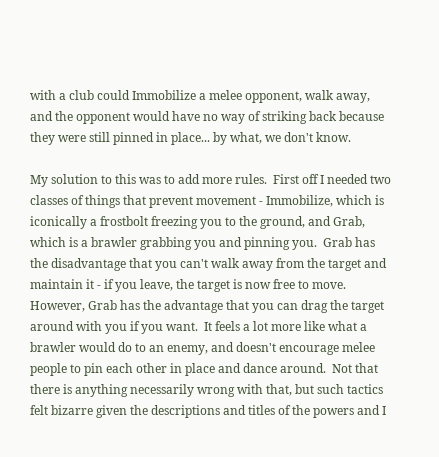with a club could Immobilize a melee opponent, walk away, and the opponent would have no way of striking back because they were still pinned in place... by what, we don't know.

My solution to this was to add more rules.  First off I needed two classes of things that prevent movement - Immobilize, which is iconically a frostbolt freezing you to the ground, and Grab, which is a brawler grabbing you and pinning you.  Grab has the disadvantage that you can't walk away from the target and maintain it - if you leave, the target is now free to move.  However, Grab has the advantage that you can drag the target around with you if you want.  It feels a lot more like what a brawler would do to an enemy, and doesn't encourage melee people to pin each other in place and dance around.  Not that there is anything necessarily wrong with that, but such tactics felt bizarre given the descriptions and titles of the powers and I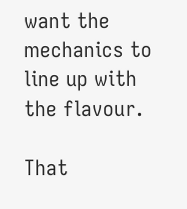want the mechanics to line up with the flavour.

That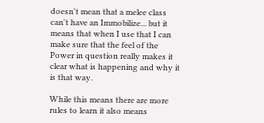doesn't mean that a melee class can't have an Immobilize... but it means that when I use that I can make sure that the feel of the Power in question really makes it clear what is happening and why it is that way.

While this means there are more rules to learn it also means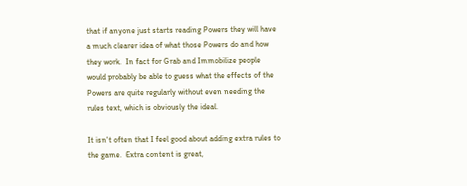that if anyone just starts reading Powers they will have a much clearer idea of what those Powers do and how they work.  In fact for Grab and Immobilize people would probably be able to guess what the effects of the Powers are quite regularly without even needing the rules text, which is obviously the ideal.

It isn't often that I feel good about adding extra rules to the game.  Extra content is great,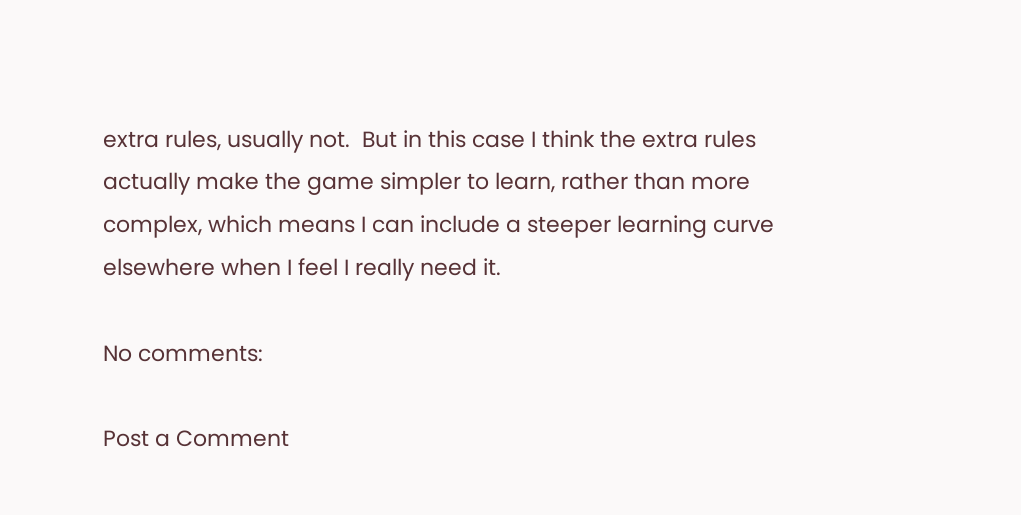extra rules, usually not.  But in this case I think the extra rules actually make the game simpler to learn, rather than more complex, which means I can include a steeper learning curve elsewhere when I feel I really need it.

No comments:

Post a Comment